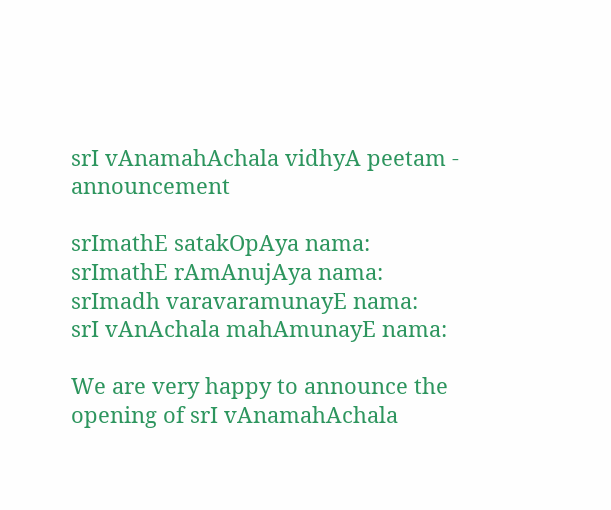srI vAnamahAchala vidhyA peetam - announcement

srImathE satakOpAya nama:
srImathE rAmAnujAya nama:
srImadh varavaramunayE nama:
srI vAnAchala mahAmunayE nama:

We are very happy to announce the opening of srI vAnamahAchala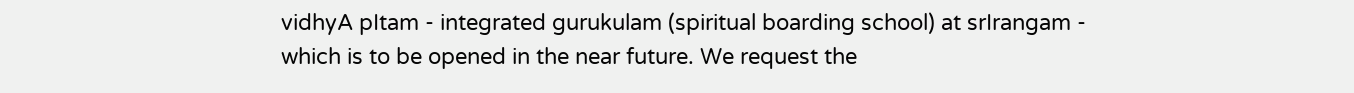vidhyA pItam - integrated gurukulam (spiritual boarding school) at srIrangam - which is to be opened in the near future. We request the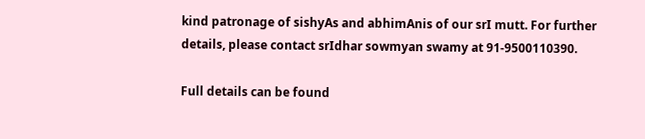kind patronage of sishyAs and abhimAnis of our srI mutt. For further details, please contact srIdhar sowmyan swamy at 91-9500110390.

Full details can be found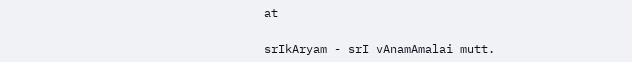at

srIkAryam - srI vAnamAmalai mutt.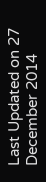Last Updated on 27 December 2014